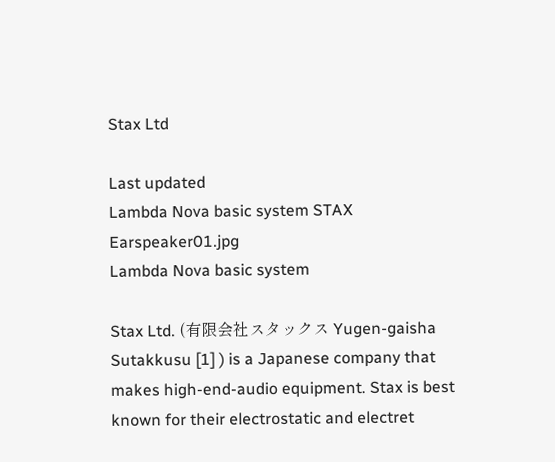Stax Ltd

Last updated
Lambda Nova basic system STAX Earspeaker01.jpg
Lambda Nova basic system

Stax Ltd. (有限会社スタックス Yugen-gaisha Sutakkusu [1] ) is a Japanese company that makes high-end-audio equipment. Stax is best known for their electrostatic and electret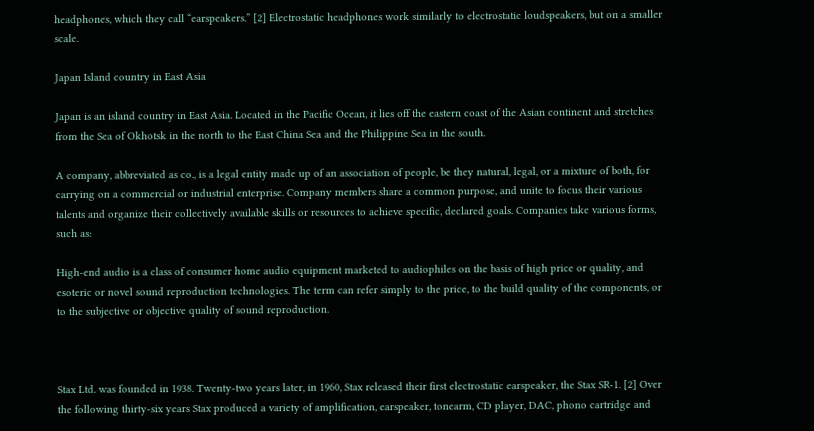headphones, which they call “earspeakers.” [2] Electrostatic headphones work similarly to electrostatic loudspeakers, but on a smaller scale.

Japan Island country in East Asia

Japan is an island country in East Asia. Located in the Pacific Ocean, it lies off the eastern coast of the Asian continent and stretches from the Sea of Okhotsk in the north to the East China Sea and the Philippine Sea in the south.

A company, abbreviated as co., is a legal entity made up of an association of people, be they natural, legal, or a mixture of both, for carrying on a commercial or industrial enterprise. Company members share a common purpose, and unite to focus their various talents and organize their collectively available skills or resources to achieve specific, declared goals. Companies take various forms, such as:

High-end audio is a class of consumer home audio equipment marketed to audiophiles on the basis of high price or quality, and esoteric or novel sound reproduction technologies. The term can refer simply to the price, to the build quality of the components, or to the subjective or objective quality of sound reproduction.



Stax Ltd. was founded in 1938. Twenty-two years later, in 1960, Stax released their first electrostatic earspeaker, the Stax SR-1. [2] Over the following thirty-six years Stax produced a variety of amplification, earspeaker, tonearm, CD player, DAC, phono cartridge and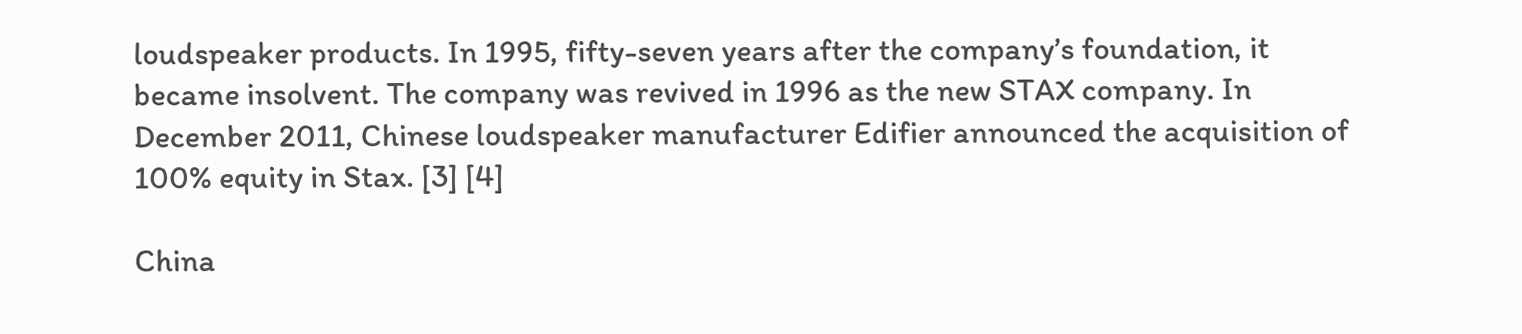loudspeaker products. In 1995, fifty-seven years after the company’s foundation, it became insolvent. The company was revived in 1996 as the new STAX company. In December 2011, Chinese loudspeaker manufacturer Edifier announced the acquisition of 100% equity in Stax. [3] [4]

China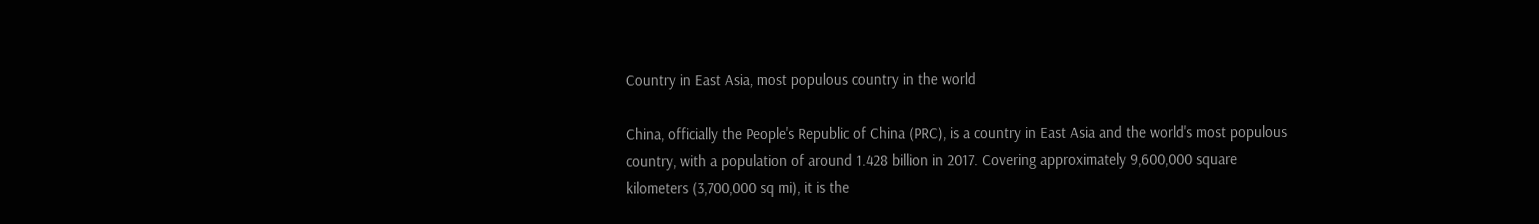Country in East Asia, most populous country in the world

China, officially the People's Republic of China (PRC), is a country in East Asia and the world's most populous country, with a population of around 1.428 billion in 2017. Covering approximately 9,600,000 square kilometers (3,700,000 sq mi), it is the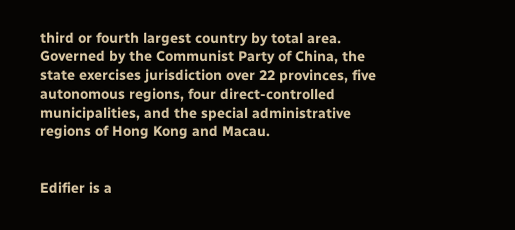third or fourth largest country by total area. Governed by the Communist Party of China, the state exercises jurisdiction over 22 provinces, five autonomous regions, four direct-controlled municipalities, and the special administrative regions of Hong Kong and Macau.


Edifier is a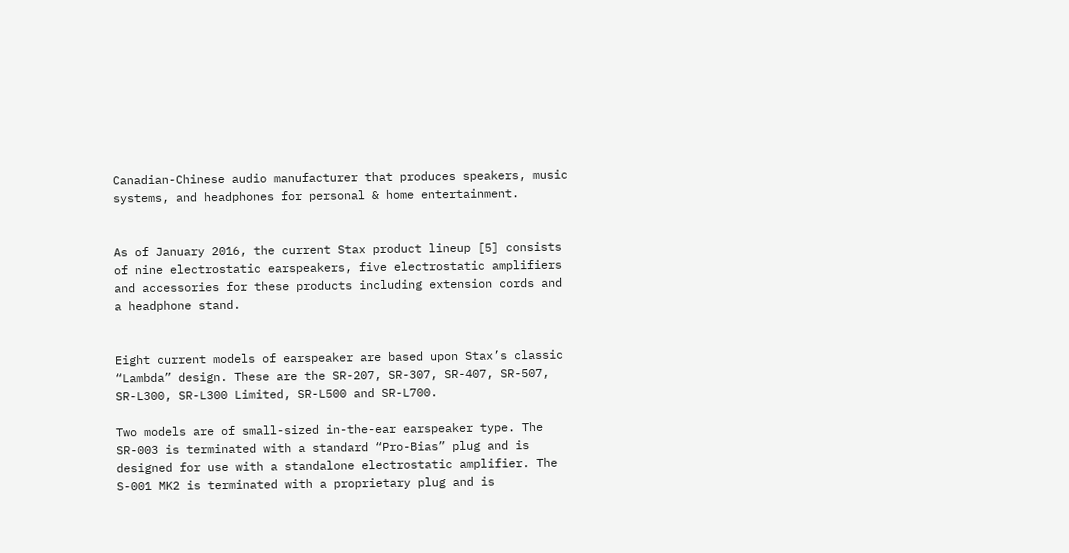Canadian-Chinese audio manufacturer that produces speakers, music systems, and headphones for personal & home entertainment.


As of January 2016, the current Stax product lineup [5] consists of nine electrostatic earspeakers, five electrostatic amplifiers and accessories for these products including extension cords and a headphone stand.


Eight current models of earspeaker are based upon Stax’s classic “Lambda” design. These are the SR-207, SR-307, SR-407, SR-507, SR-L300, SR-L300 Limited, SR-L500 and SR-L700.

Two models are of small-sized in-the-ear earspeaker type. The SR-003 is terminated with a standard “Pro-Bias” plug and is designed for use with a standalone electrostatic amplifier. The S-001 MK2 is terminated with a proprietary plug and is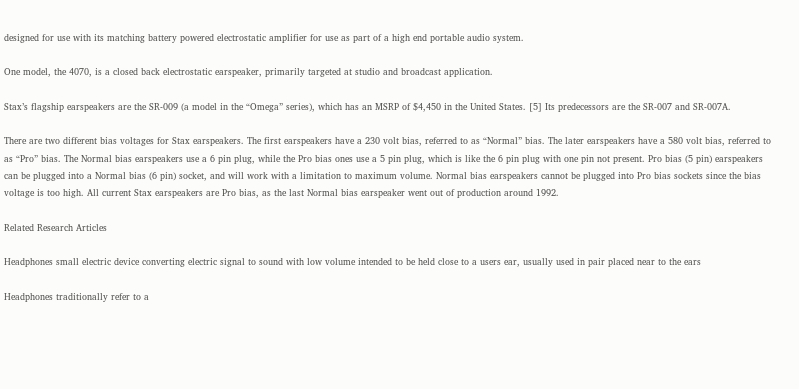designed for use with its matching battery powered electrostatic amplifier for use as part of a high end portable audio system.

One model, the 4070, is a closed back electrostatic earspeaker, primarily targeted at studio and broadcast application.

Stax’s flagship earspeakers are the SR-009 (a model in the “Omega” series), which has an MSRP of $4,450 in the United States. [5] Its predecessors are the SR-007 and SR-007A.

There are two different bias voltages for Stax earspeakers. The first earspeakers have a 230 volt bias, referred to as “Normal” bias. The later earspeakers have a 580 volt bias, referred to as “Pro” bias. The Normal bias earspeakers use a 6 pin plug, while the Pro bias ones use a 5 pin plug, which is like the 6 pin plug with one pin not present. Pro bias (5 pin) earspeakers can be plugged into a Normal bias (6 pin) socket, and will work with a limitation to maximum volume. Normal bias earspeakers cannot be plugged into Pro bias sockets since the bias voltage is too high. All current Stax earspeakers are Pro bias, as the last Normal bias earspeaker went out of production around 1992.

Related Research Articles

Headphones small electric device converting electric signal to sound with low volume intended to be held close to a users ear, usually used in pair placed near to the ears

Headphones traditionally refer to a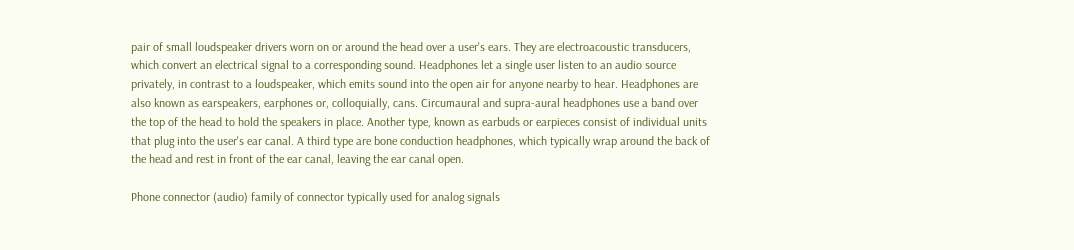pair of small loudspeaker drivers worn on or around the head over a user's ears. They are electroacoustic transducers, which convert an electrical signal to a corresponding sound. Headphones let a single user listen to an audio source privately, in contrast to a loudspeaker, which emits sound into the open air for anyone nearby to hear. Headphones are also known as earspeakers, earphones or, colloquially, cans. Circumaural and supra-aural headphones use a band over the top of the head to hold the speakers in place. Another type, known as earbuds or earpieces consist of individual units that plug into the user's ear canal. A third type are bone conduction headphones, which typically wrap around the back of the head and rest in front of the ear canal, leaving the ear canal open.

Phone connector (audio) family of connector typically used for analog signals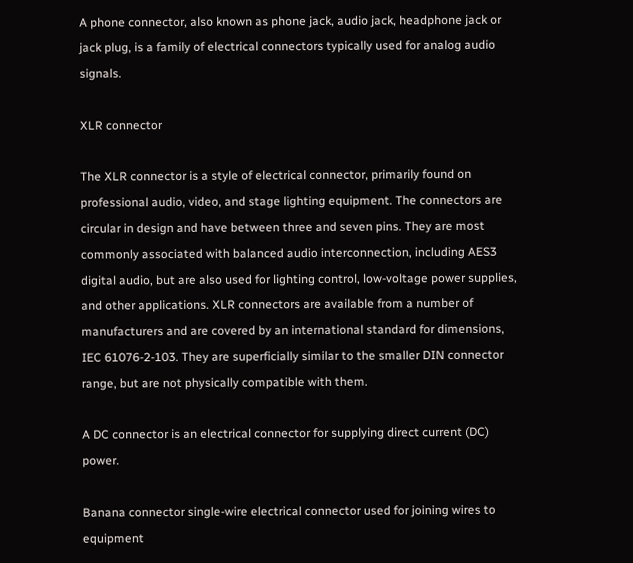A phone connector, also known as phone jack, audio jack, headphone jack or jack plug, is a family of electrical connectors typically used for analog audio signals.

XLR connector

The XLR connector is a style of electrical connector, primarily found on professional audio, video, and stage lighting equipment. The connectors are circular in design and have between three and seven pins. They are most commonly associated with balanced audio interconnection, including AES3 digital audio, but are also used for lighting control, low-voltage power supplies, and other applications. XLR connectors are available from a number of manufacturers and are covered by an international standard for dimensions, IEC 61076-2-103. They are superficially similar to the smaller DIN connector range, but are not physically compatible with them.

A DC connector is an electrical connector for supplying direct current (DC) power.

Banana connector single-wire electrical connector used for joining wires to equipment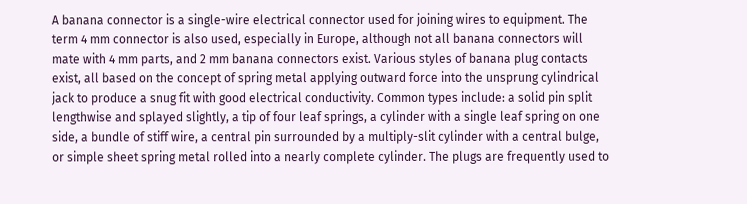A banana connector is a single-wire electrical connector used for joining wires to equipment. The term 4 mm connector is also used, especially in Europe, although not all banana connectors will mate with 4 mm parts, and 2 mm banana connectors exist. Various styles of banana plug contacts exist, all based on the concept of spring metal applying outward force into the unsprung cylindrical jack to produce a snug fit with good electrical conductivity. Common types include: a solid pin split lengthwise and splayed slightly, a tip of four leaf springs, a cylinder with a single leaf spring on one side, a bundle of stiff wire, a central pin surrounded by a multiply-slit cylinder with a central bulge, or simple sheet spring metal rolled into a nearly complete cylinder. The plugs are frequently used to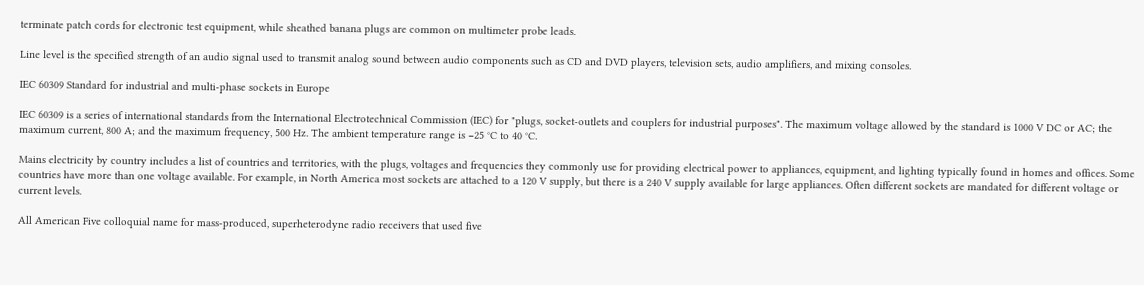terminate patch cords for electronic test equipment, while sheathed banana plugs are common on multimeter probe leads.

Line level is the specified strength of an audio signal used to transmit analog sound between audio components such as CD and DVD players, television sets, audio amplifiers, and mixing consoles.

IEC 60309 Standard for industrial and multi-phase sockets in Europe

IEC 60309 is a series of international standards from the International Electrotechnical Commission (IEC) for "plugs, socket-outlets and couplers for industrial purposes". The maximum voltage allowed by the standard is 1000 V DC or AC; the maximum current, 800 A; and the maximum frequency, 500 Hz. The ambient temperature range is −25 °C to 40 °C.

Mains electricity by country includes a list of countries and territories, with the plugs, voltages and frequencies they commonly use for providing electrical power to appliances, equipment, and lighting typically found in homes and offices. Some countries have more than one voltage available. For example, in North America most sockets are attached to a 120 V supply, but there is a 240 V supply available for large appliances. Often different sockets are mandated for different voltage or current levels.

All American Five colloquial name for mass-produced, superheterodyne radio receivers that used five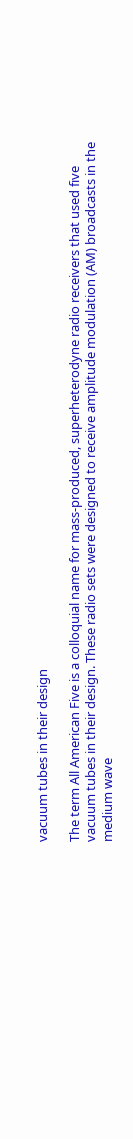vacuum tubes in their design

The term All American Five is a colloquial name for mass-produced, superheterodyne radio receivers that used five vacuum tubes in their design. These radio sets were designed to receive amplitude modulation (AM) broadcasts in the medium wave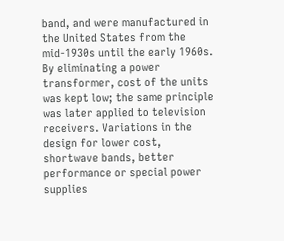band, and were manufactured in the United States from the mid-1930s until the early 1960s. By eliminating a power transformer, cost of the units was kept low; the same principle was later applied to television receivers. Variations in the design for lower cost, shortwave bands, better performance or special power supplies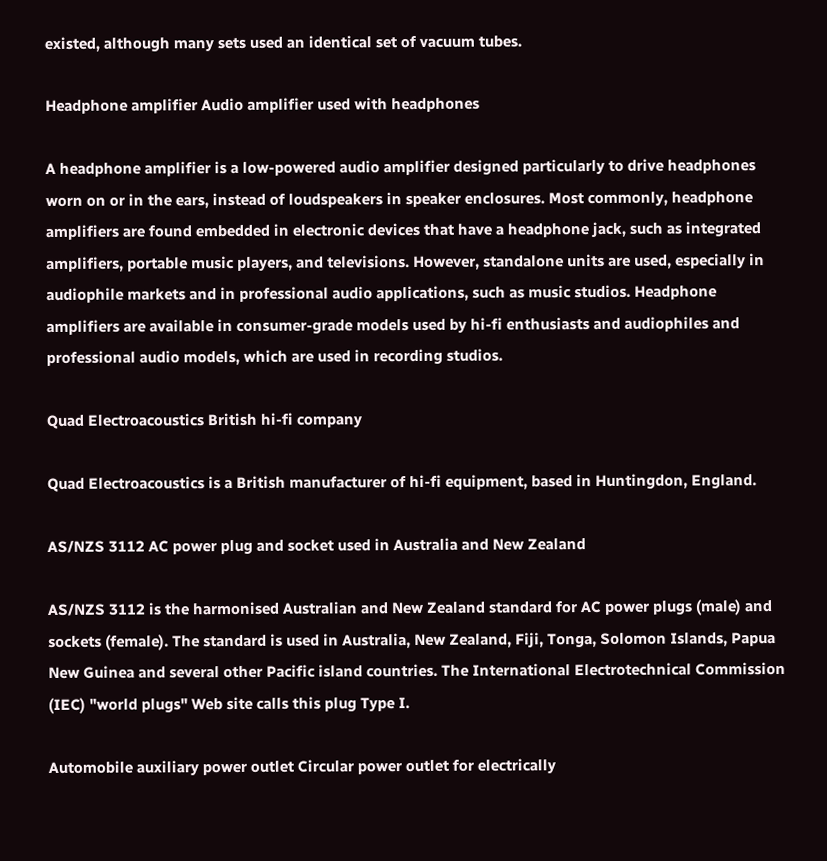existed, although many sets used an identical set of vacuum tubes.

Headphone amplifier Audio amplifier used with headphones

A headphone amplifier is a low-powered audio amplifier designed particularly to drive headphones worn on or in the ears, instead of loudspeakers in speaker enclosures. Most commonly, headphone amplifiers are found embedded in electronic devices that have a headphone jack, such as integrated amplifiers, portable music players, and televisions. However, standalone units are used, especially in audiophile markets and in professional audio applications, such as music studios. Headphone amplifiers are available in consumer-grade models used by hi-fi enthusiasts and audiophiles and professional audio models, which are used in recording studios.

Quad Electroacoustics British hi-fi company

Quad Electroacoustics is a British manufacturer of hi-fi equipment, based in Huntingdon, England.

AS/NZS 3112 AC power plug and socket used in Australia and New Zealand

AS/NZS 3112 is the harmonised Australian and New Zealand standard for AC power plugs (male) and sockets (female). The standard is used in Australia, New Zealand, Fiji, Tonga, Solomon Islands, Papua New Guinea and several other Pacific island countries. The International Electrotechnical Commission (IEC) "world plugs" Web site calls this plug Type I.

Automobile auxiliary power outlet Circular power outlet for electrically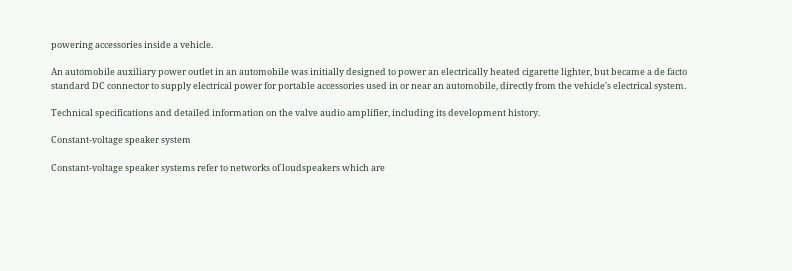powering accessories inside a vehicle.

An automobile auxiliary power outlet in an automobile was initially designed to power an electrically heated cigarette lighter, but became a de facto standard DC connector to supply electrical power for portable accessories used in or near an automobile, directly from the vehicle's electrical system.

Technical specifications and detailed information on the valve audio amplifier, including its development history.

Constant-voltage speaker system

Constant-voltage speaker systems refer to networks of loudspeakers which are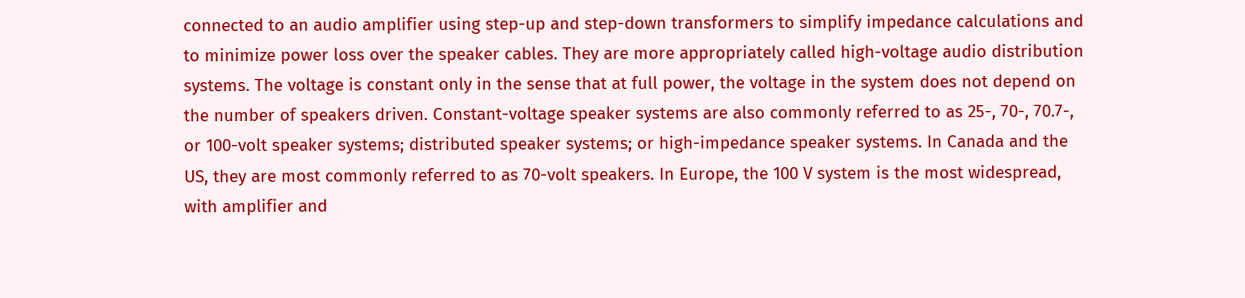connected to an audio amplifier using step-up and step-down transformers to simplify impedance calculations and to minimize power loss over the speaker cables. They are more appropriately called high-voltage audio distribution systems. The voltage is constant only in the sense that at full power, the voltage in the system does not depend on the number of speakers driven. Constant-voltage speaker systems are also commonly referred to as 25-, 70-, 70.7-, or 100-volt speaker systems; distributed speaker systems; or high-impedance speaker systems. In Canada and the US, they are most commonly referred to as 70-volt speakers. In Europe, the 100 V system is the most widespread, with amplifier and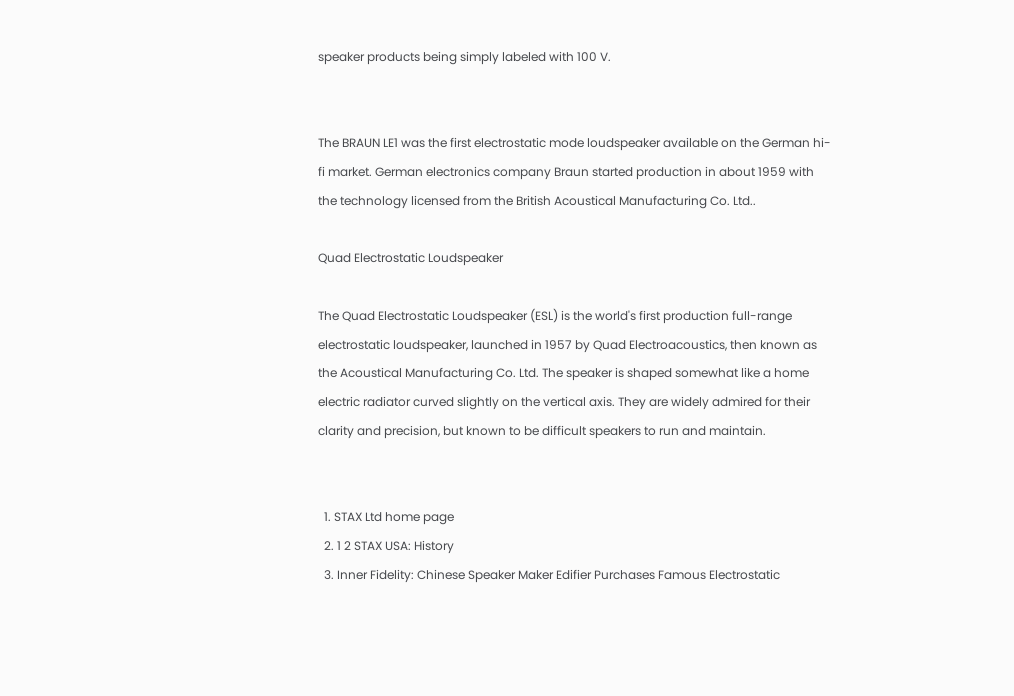speaker products being simply labeled with 100 V.


The BRAUN LE1 was the first electrostatic mode loudspeaker available on the German hi-fi market. German electronics company Braun started production in about 1959 with the technology licensed from the British Acoustical Manufacturing Co. Ltd..

Quad Electrostatic Loudspeaker

The Quad Electrostatic Loudspeaker (ESL) is the world's first production full-range electrostatic loudspeaker, launched in 1957 by Quad Electroacoustics, then known as the Acoustical Manufacturing Co. Ltd. The speaker is shaped somewhat like a home electric radiator curved slightly on the vertical axis. They are widely admired for their clarity and precision, but known to be difficult speakers to run and maintain.


  1. STAX Ltd home page
  2. 1 2 STAX USA: History
  3. Inner Fidelity: Chinese Speaker Maker Edifier Purchases Famous Electrostatic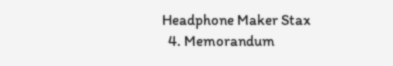Headphone Maker Stax
  4. Memorandum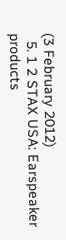(3 February 2012)
  5. 1 2 STAX USA: Earspeaker products